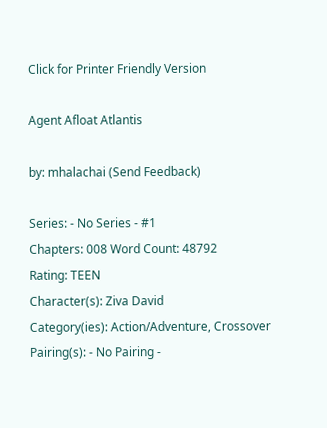Click for Printer Friendly Version

Agent Afloat Atlantis

by: mhalachai (Send Feedback)

Series: - No Series - #1
Chapters: 008 Word Count: 48792
Rating: TEEN
Character(s): Ziva David
Category(ies): Action/Adventure, Crossover
Pairing(s): - No Pairing -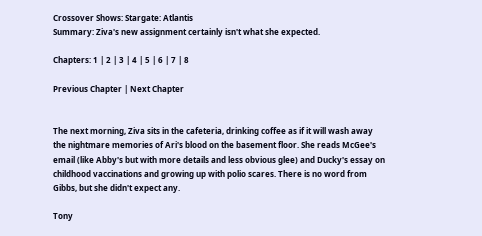Crossover Shows: Stargate: Atlantis
Summary: Ziva's new assignment certainly isn't what she expected.

Chapters: 1 | 2 | 3 | 4 | 5 | 6 | 7 | 8

Previous Chapter | Next Chapter


The next morning, Ziva sits in the cafeteria, drinking coffee as if it will wash away the nightmare memories of Ari's blood on the basement floor. She reads McGee's email (like Abby's but with more details and less obvious glee) and Ducky's essay on childhood vaccinations and growing up with polio scares. There is no word from Gibbs, but she didn't expect any.

Tony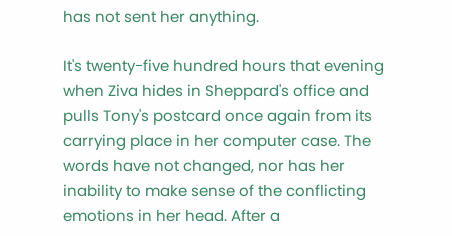has not sent her anything.

It's twenty-five hundred hours that evening when Ziva hides in Sheppard's office and pulls Tony's postcard once again from its carrying place in her computer case. The words have not changed, nor has her inability to make sense of the conflicting emotions in her head. After a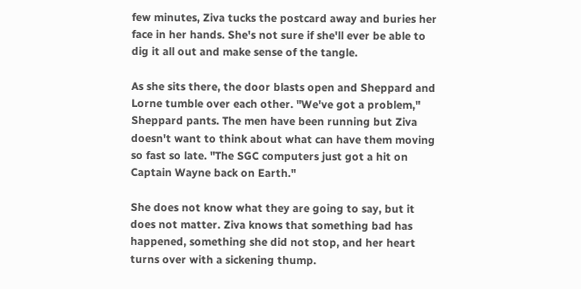few minutes, Ziva tucks the postcard away and buries her face in her hands. She's not sure if she'll ever be able to dig it all out and make sense of the tangle.

As she sits there, the door blasts open and Sheppard and Lorne tumble over each other. "We've got a problem," Sheppard pants. The men have been running but Ziva doesn't want to think about what can have them moving so fast so late. "The SGC computers just got a hit on Captain Wayne back on Earth."

She does not know what they are going to say, but it does not matter. Ziva knows that something bad has happened, something she did not stop, and her heart turns over with a sickening thump.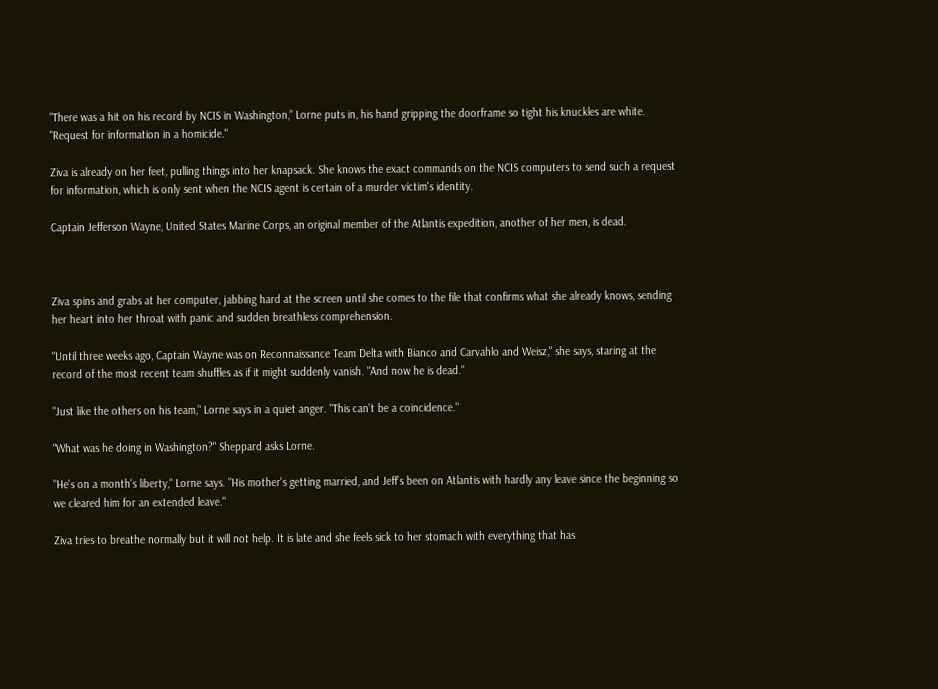"There was a hit on his record by NCIS in Washington," Lorne puts in, his hand gripping the doorframe so tight his knuckles are white. "Request for information in a homicide."

Ziva is already on her feet, pulling things into her knapsack. She knows the exact commands on the NCIS computers to send such a request for information, which is only sent when the NCIS agent is certain of a murder victim's identity.

Captain Jefferson Wayne, United States Marine Corps, an original member of the Atlantis expedition, another of her men, is dead.



Ziva spins and grabs at her computer, jabbing hard at the screen until she comes to the file that confirms what she already knows, sending her heart into her throat with panic and sudden breathless comprehension.

"Until three weeks ago, Captain Wayne was on Reconnaissance Team Delta with Bianco and Carvahlo and Weisz," she says, staring at the record of the most recent team shuffles as if it might suddenly vanish. "And now he is dead."

"Just like the others on his team," Lorne says in a quiet anger. "This can't be a coincidence."

"What was he doing in Washington?" Sheppard asks Lorne.

"He's on a month's liberty," Lorne says. "His mother's getting married, and Jeff's been on Atlantis with hardly any leave since the beginning so we cleared him for an extended leave."

Ziva tries to breathe normally but it will not help. It is late and she feels sick to her stomach with everything that has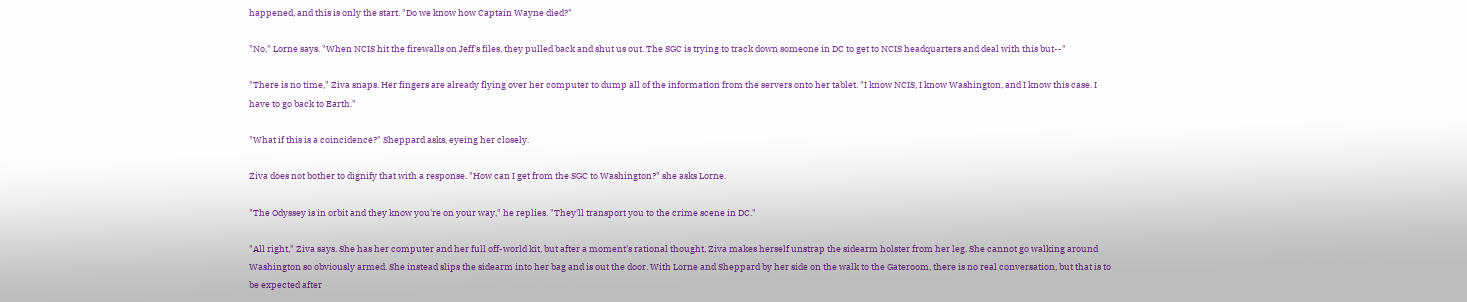happened, and this is only the start. "Do we know how Captain Wayne died?"

"No," Lorne says. "When NCIS hit the firewalls on Jeff's files, they pulled back and shut us out. The SGC is trying to track down someone in DC to get to NCIS headquarters and deal with this but--"

"There is no time," Ziva snaps. Her fingers are already flying over her computer to dump all of the information from the servers onto her tablet. "I know NCIS, I know Washington, and I know this case. I have to go back to Earth."

"What if this is a coincidence?" Sheppard asks, eyeing her closely.

Ziva does not bother to dignify that with a response. "How can I get from the SGC to Washington?" she asks Lorne.

"The Odyssey is in orbit and they know you're on your way," he replies. "They'll transport you to the crime scene in DC."

"All right," Ziva says. She has her computer and her full off-world kit, but after a moment's rational thought, Ziva makes herself unstrap the sidearm holster from her leg. She cannot go walking around Washington so obviously armed. She instead slips the sidearm into her bag and is out the door. With Lorne and Sheppard by her side on the walk to the Gateroom, there is no real conversation, but that is to be expected after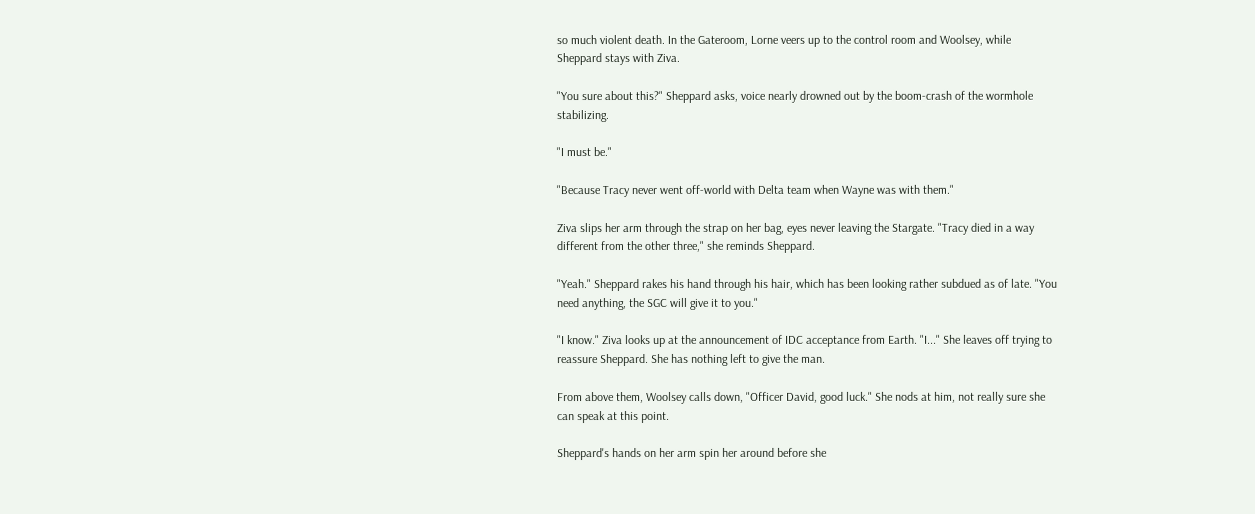so much violent death. In the Gateroom, Lorne veers up to the control room and Woolsey, while Sheppard stays with Ziva.

"You sure about this?" Sheppard asks, voice nearly drowned out by the boom-crash of the wormhole stabilizing.

"I must be."

"Because Tracy never went off-world with Delta team when Wayne was with them."

Ziva slips her arm through the strap on her bag, eyes never leaving the Stargate. "Tracy died in a way different from the other three," she reminds Sheppard.

"Yeah." Sheppard rakes his hand through his hair, which has been looking rather subdued as of late. "You need anything, the SGC will give it to you."

"I know." Ziva looks up at the announcement of IDC acceptance from Earth. "I..." She leaves off trying to reassure Sheppard. She has nothing left to give the man.

From above them, Woolsey calls down, "Officer David, good luck." She nods at him, not really sure she can speak at this point.

Sheppard's hands on her arm spin her around before she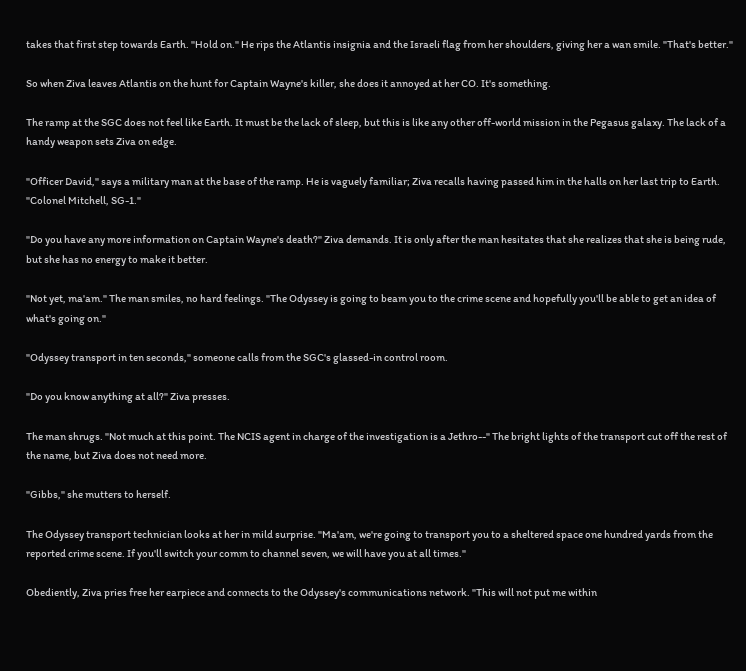takes that first step towards Earth. "Hold on." He rips the Atlantis insignia and the Israeli flag from her shoulders, giving her a wan smile. "That's better."

So when Ziva leaves Atlantis on the hunt for Captain Wayne's killer, she does it annoyed at her CO. It's something.

The ramp at the SGC does not feel like Earth. It must be the lack of sleep, but this is like any other off-world mission in the Pegasus galaxy. The lack of a handy weapon sets Ziva on edge.

"Officer David," says a military man at the base of the ramp. He is vaguely familiar; Ziva recalls having passed him in the halls on her last trip to Earth. "Colonel Mitchell, SG-1."

"Do you have any more information on Captain Wayne's death?" Ziva demands. It is only after the man hesitates that she realizes that she is being rude, but she has no energy to make it better.

"Not yet, ma'am." The man smiles, no hard feelings. "The Odyssey is going to beam you to the crime scene and hopefully you'll be able to get an idea of what's going on."

"Odyssey transport in ten seconds," someone calls from the SGC's glassed-in control room.

"Do you know anything at all?" Ziva presses.

The man shrugs. "Not much at this point. The NCIS agent in charge of the investigation is a Jethro--" The bright lights of the transport cut off the rest of the name, but Ziva does not need more.

"Gibbs," she mutters to herself.

The Odyssey transport technician looks at her in mild surprise. "Ma'am, we're going to transport you to a sheltered space one hundred yards from the reported crime scene. If you'll switch your comm to channel seven, we will have you at all times."

Obediently, Ziva pries free her earpiece and connects to the Odyssey's communications network. "This will not put me within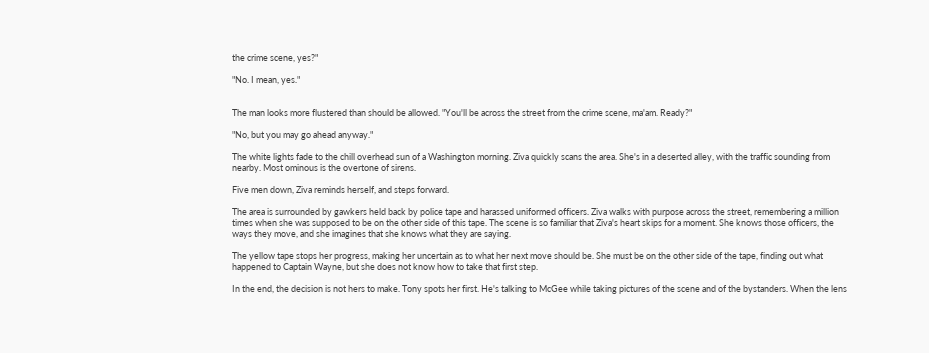the crime scene, yes?"

"No. I mean, yes."


The man looks more flustered than should be allowed. "You'll be across the street from the crime scene, ma'am. Ready?"

"No, but you may go ahead anyway."

The white lights fade to the chill overhead sun of a Washington morning. Ziva quickly scans the area. She's in a deserted alley, with the traffic sounding from nearby. Most ominous is the overtone of sirens.

Five men down, Ziva reminds herself, and steps forward.

The area is surrounded by gawkers held back by police tape and harassed uniformed officers. Ziva walks with purpose across the street, remembering a million times when she was supposed to be on the other side of this tape. The scene is so familiar that Ziva's heart skips for a moment. She knows those officers, the ways they move, and she imagines that she knows what they are saying.

The yellow tape stops her progress, making her uncertain as to what her next move should be. She must be on the other side of the tape, finding out what happened to Captain Wayne, but she does not know how to take that first step.

In the end, the decision is not hers to make. Tony spots her first. He's talking to McGee while taking pictures of the scene and of the bystanders. When the lens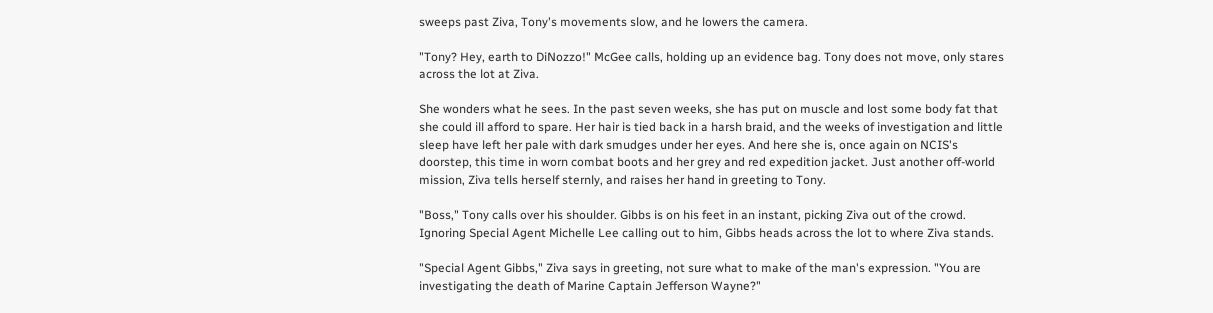sweeps past Ziva, Tony's movements slow, and he lowers the camera.

"Tony? Hey, earth to DiNozzo!" McGee calls, holding up an evidence bag. Tony does not move, only stares across the lot at Ziva.

She wonders what he sees. In the past seven weeks, she has put on muscle and lost some body fat that she could ill afford to spare. Her hair is tied back in a harsh braid, and the weeks of investigation and little sleep have left her pale with dark smudges under her eyes. And here she is, once again on NCIS's doorstep, this time in worn combat boots and her grey and red expedition jacket. Just another off-world mission, Ziva tells herself sternly, and raises her hand in greeting to Tony.

"Boss," Tony calls over his shoulder. Gibbs is on his feet in an instant, picking Ziva out of the crowd. Ignoring Special Agent Michelle Lee calling out to him, Gibbs heads across the lot to where Ziva stands.

"Special Agent Gibbs," Ziva says in greeting, not sure what to make of the man's expression. "You are investigating the death of Marine Captain Jefferson Wayne?"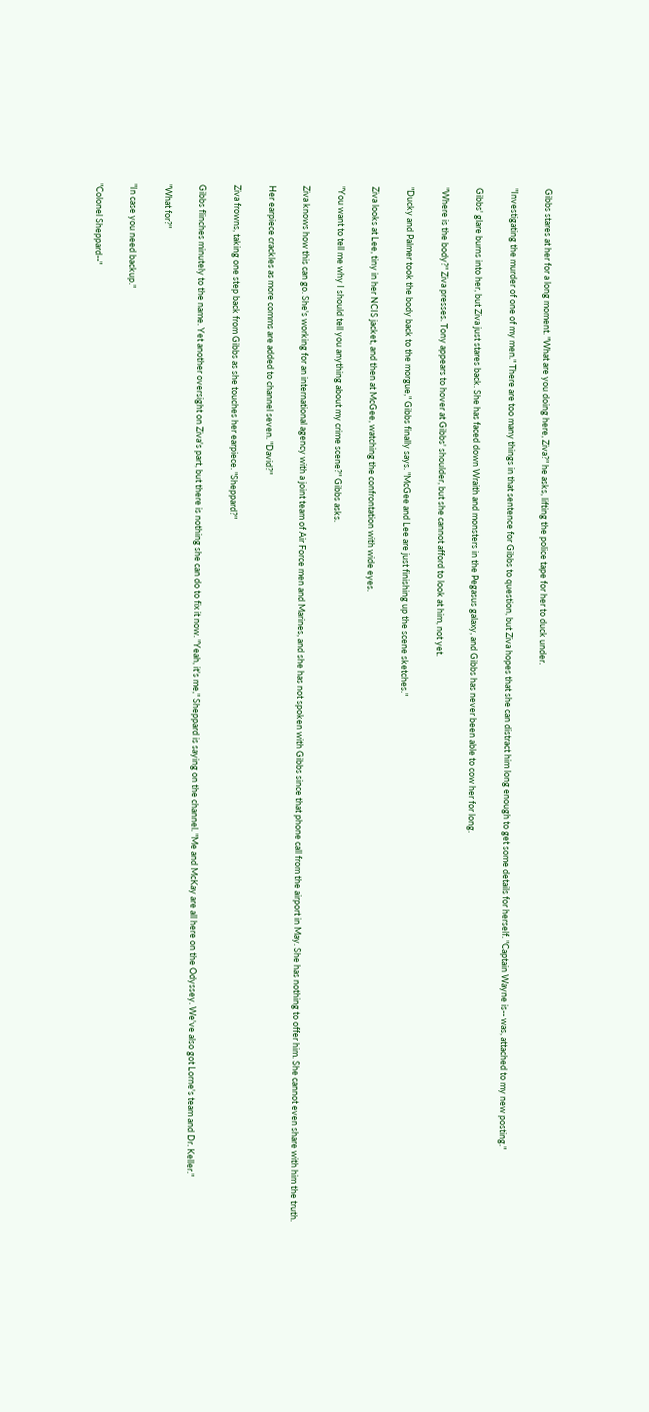Gibbs stares at her for a long moment. "What are you doing here, Ziva?" he asks, lifting the police tape for her to duck under.

"Investigating the murder of one of my men." There are too many things in that sentence for Gibbs to question, but Ziva hopes that she can distract him long enough to get some details for herself. "Captain Wayne is-- was, attached to my new posting."

Gibbs' glare burns into her, but Ziva just stares back. She has faced down Wraith and monsters in the Pegasus galaxy, and Gibbs has never been able to cow her for long.

"Where is the body?" Ziva presses. Tony appears to hover at Gibbs' shoulder, but she cannot afford to look at him, not yet.

"Ducky and Palmer took the body back to the morgue," Gibbs finally says. "McGee and Lee are just finishing up the scene sketches."

Ziva looks at Lee, tiny in her NCIS jacket, and then at McGee, watching the confrontation with wide eyes.

"You want to tell me why I should tell you anything about my crime scene?" Gibbs asks.

Ziva knows how this can go. She's working for an international agency with a joint team of Air Force men and Marines, and she has not spoken with Gibbs since that phone call from the airport in May. She has nothing to offer him. She cannot even share with him the truth.

Her earpiece crackles as more comms are added to channel seven. "David?"

Ziva frowns, taking one step back from Gibbs as she touches her earpiece. "Sheppard?"

Gibbs flinches minutely to the name. Yet another oversight on Ziva's part, but there is nothing she can do to fix it now. "Yeah, it's me," Sheppard is saying on the channel. "Me and McKay are all here on the Odyssey. We've also got Lorne's team and Dr. Keller."

"What for?"

"In case you need backup."

"Colonel Sheppard--"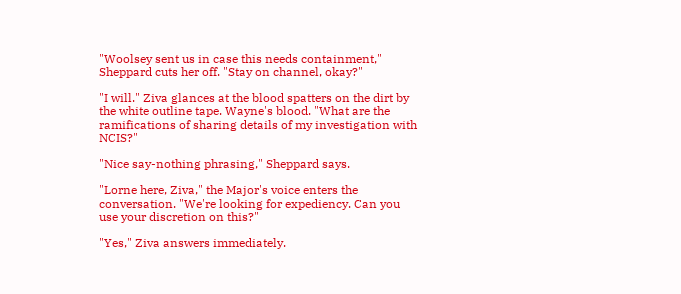"Woolsey sent us in case this needs containment," Sheppard cuts her off. "Stay on channel, okay?"

"I will." Ziva glances at the blood spatters on the dirt by the white outline tape. Wayne's blood. "What are the ramifications of sharing details of my investigation with NCIS?"

"Nice say-nothing phrasing," Sheppard says.

"Lorne here, Ziva," the Major's voice enters the conversation. "We're looking for expediency. Can you use your discretion on this?"

"Yes," Ziva answers immediately.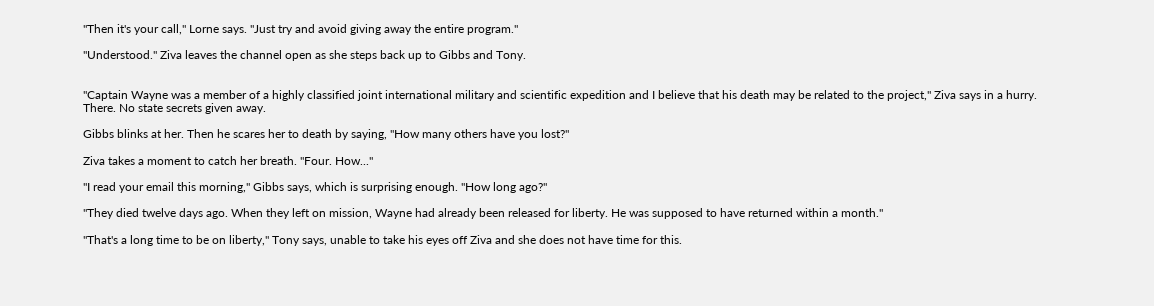"Then it's your call," Lorne says. "Just try and avoid giving away the entire program."

"Understood." Ziva leaves the channel open as she steps back up to Gibbs and Tony.


"Captain Wayne was a member of a highly classified joint international military and scientific expedition and I believe that his death may be related to the project," Ziva says in a hurry. There. No state secrets given away.

Gibbs blinks at her. Then he scares her to death by saying, "How many others have you lost?"

Ziva takes a moment to catch her breath. "Four. How..."

"I read your email this morning," Gibbs says, which is surprising enough. "How long ago?"

"They died twelve days ago. When they left on mission, Wayne had already been released for liberty. He was supposed to have returned within a month."

"That's a long time to be on liberty," Tony says, unable to take his eyes off Ziva and she does not have time for this.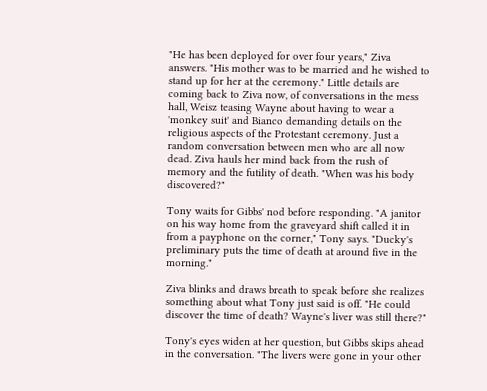"He has been deployed for over four years," Ziva answers. "His mother was to be married and he wished to stand up for her at the ceremony." Little details are coming back to Ziva now, of conversations in the mess hall, Weisz teasing Wayne about having to wear a 'monkey suit' and Bianco demanding details on the religious aspects of the Protestant ceremony. Just a random conversation between men who are all now dead. Ziva hauls her mind back from the rush of memory and the futility of death. "When was his body discovered?"

Tony waits for Gibbs' nod before responding. "A janitor on his way home from the graveyard shift called it in from a payphone on the corner," Tony says. "Ducky's preliminary puts the time of death at around five in the morning."

Ziva blinks and draws breath to speak before she realizes something about what Tony just said is off. "He could discover the time of death? Wayne's liver was still there?"

Tony's eyes widen at her question, but Gibbs skips ahead in the conversation. "The livers were gone in your other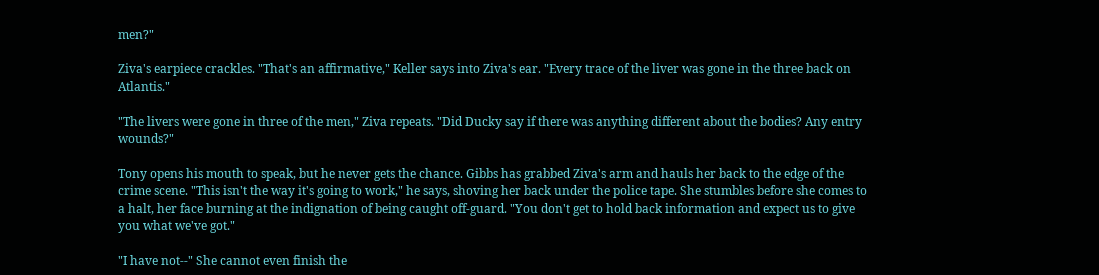men?"

Ziva's earpiece crackles. "That's an affirmative," Keller says into Ziva's ear. "Every trace of the liver was gone in the three back on Atlantis."

"The livers were gone in three of the men," Ziva repeats. "Did Ducky say if there was anything different about the bodies? Any entry wounds?"

Tony opens his mouth to speak, but he never gets the chance. Gibbs has grabbed Ziva's arm and hauls her back to the edge of the crime scene. "This isn't the way it's going to work," he says, shoving her back under the police tape. She stumbles before she comes to a halt, her face burning at the indignation of being caught off-guard. "You don't get to hold back information and expect us to give you what we've got."

"I have not--" She cannot even finish the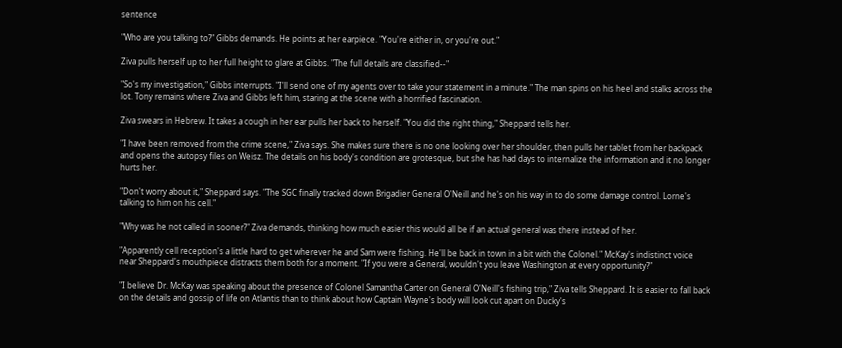sentence

"Who are you talking to?" Gibbs demands. He points at her earpiece. "You're either in, or you're out."

Ziva pulls herself up to her full height to glare at Gibbs. "The full details are classified--"

"So's my investigation," Gibbs interrupts. "I'll send one of my agents over to take your statement in a minute." The man spins on his heel and stalks across the lot. Tony remains where Ziva and Gibbs left him, staring at the scene with a horrified fascination.

Ziva swears in Hebrew. It takes a cough in her ear pulls her back to herself. "You did the right thing," Sheppard tells her.

"I have been removed from the crime scene," Ziva says. She makes sure there is no one looking over her shoulder, then pulls her tablet from her backpack and opens the autopsy files on Weisz. The details on his body's condition are grotesque, but she has had days to internalize the information and it no longer hurts her.

"Don't worry about it," Sheppard says. "The SGC finally tracked down Brigadier General O'Neill and he's on his way in to do some damage control. Lorne's talking to him on his cell."

"Why was he not called in sooner?" Ziva demands, thinking how much easier this would all be if an actual general was there instead of her.

"Apparently cell reception's a little hard to get wherever he and Sam were fishing. He'll be back in town in a bit with the Colonel." McKay's indistinct voice near Sheppard's mouthpiece distracts them both for a moment. "If you were a General, wouldn't you leave Washington at every opportunity?"

"I believe Dr. McKay was speaking about the presence of Colonel Samantha Carter on General O'Neill's fishing trip," Ziva tells Sheppard. It is easier to fall back on the details and gossip of life on Atlantis than to think about how Captain Wayne's body will look cut apart on Ducky's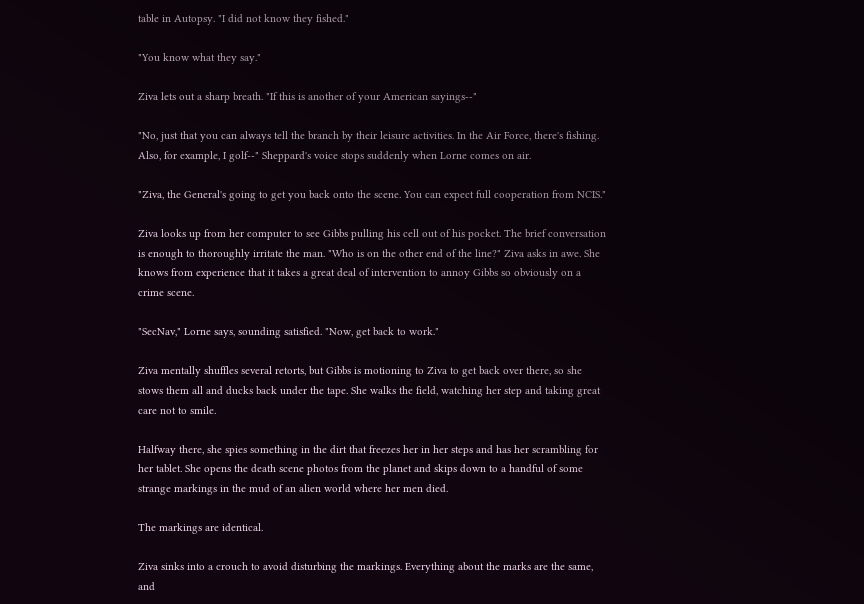table in Autopsy. "I did not know they fished."

"You know what they say."

Ziva lets out a sharp breath. "If this is another of your American sayings--"

"No, just that you can always tell the branch by their leisure activities. In the Air Force, there's fishing. Also, for example, I golf--" Sheppard's voice stops suddenly when Lorne comes on air.

"Ziva, the General's going to get you back onto the scene. You can expect full cooperation from NCIS."

Ziva looks up from her computer to see Gibbs pulling his cell out of his pocket. The brief conversation is enough to thoroughly irritate the man. "Who is on the other end of the line?" Ziva asks in awe. She knows from experience that it takes a great deal of intervention to annoy Gibbs so obviously on a crime scene.

"SecNav," Lorne says, sounding satisfied. "Now, get back to work."

Ziva mentally shuffles several retorts, but Gibbs is motioning to Ziva to get back over there, so she stows them all and ducks back under the tape. She walks the field, watching her step and taking great care not to smile.

Halfway there, she spies something in the dirt that freezes her in her steps and has her scrambling for her tablet. She opens the death scene photos from the planet and skips down to a handful of some strange markings in the mud of an alien world where her men died.

The markings are identical.

Ziva sinks into a crouch to avoid disturbing the markings. Everything about the marks are the same, and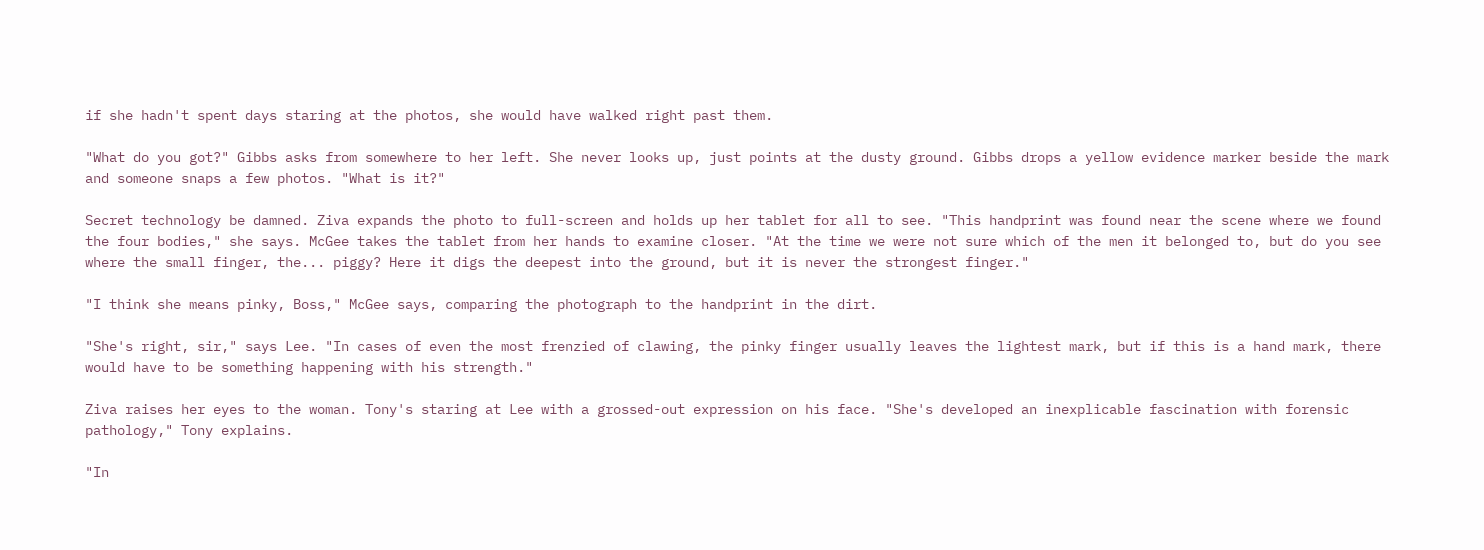if she hadn't spent days staring at the photos, she would have walked right past them.

"What do you got?" Gibbs asks from somewhere to her left. She never looks up, just points at the dusty ground. Gibbs drops a yellow evidence marker beside the mark and someone snaps a few photos. "What is it?"

Secret technology be damned. Ziva expands the photo to full-screen and holds up her tablet for all to see. "This handprint was found near the scene where we found the four bodies," she says. McGee takes the tablet from her hands to examine closer. "At the time we were not sure which of the men it belonged to, but do you see where the small finger, the... piggy? Here it digs the deepest into the ground, but it is never the strongest finger."

"I think she means pinky, Boss," McGee says, comparing the photograph to the handprint in the dirt.

"She's right, sir," says Lee. "In cases of even the most frenzied of clawing, the pinky finger usually leaves the lightest mark, but if this is a hand mark, there would have to be something happening with his strength."

Ziva raises her eyes to the woman. Tony's staring at Lee with a grossed-out expression on his face. "She's developed an inexplicable fascination with forensic pathology," Tony explains.

"In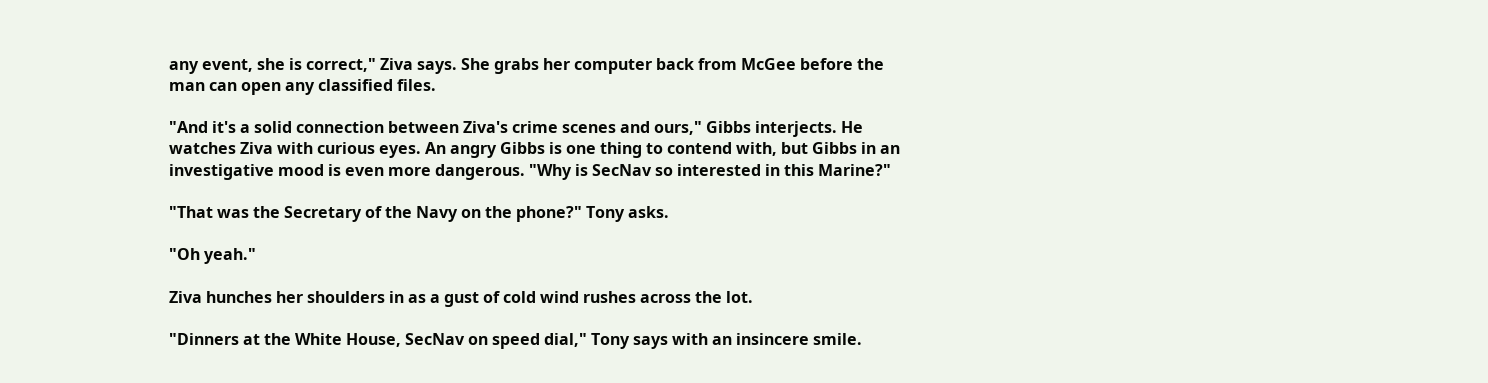any event, she is correct," Ziva says. She grabs her computer back from McGee before the man can open any classified files.

"And it's a solid connection between Ziva's crime scenes and ours," Gibbs interjects. He watches Ziva with curious eyes. An angry Gibbs is one thing to contend with, but Gibbs in an investigative mood is even more dangerous. "Why is SecNav so interested in this Marine?"

"That was the Secretary of the Navy on the phone?" Tony asks.

"Oh yeah."

Ziva hunches her shoulders in as a gust of cold wind rushes across the lot.

"Dinners at the White House, SecNav on speed dial," Tony says with an insincere smile.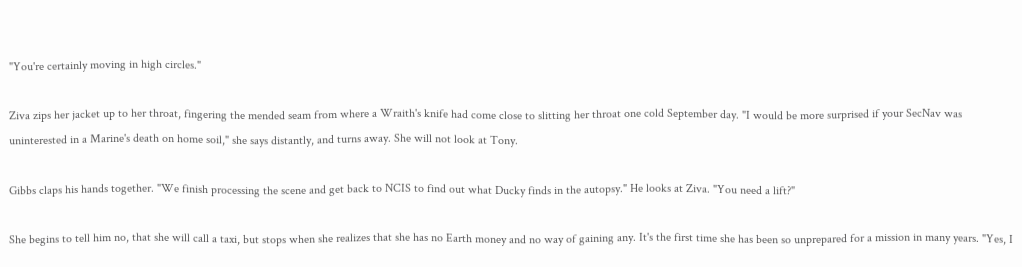"You're certainly moving in high circles."

Ziva zips her jacket up to her throat, fingering the mended seam from where a Wraith's knife had come close to slitting her throat one cold September day. "I would be more surprised if your SecNav was uninterested in a Marine's death on home soil," she says distantly, and turns away. She will not look at Tony.

Gibbs claps his hands together. "We finish processing the scene and get back to NCIS to find out what Ducky finds in the autopsy." He looks at Ziva. "You need a lift?"

She begins to tell him no, that she will call a taxi, but stops when she realizes that she has no Earth money and no way of gaining any. It's the first time she has been so unprepared for a mission in many years. "Yes, I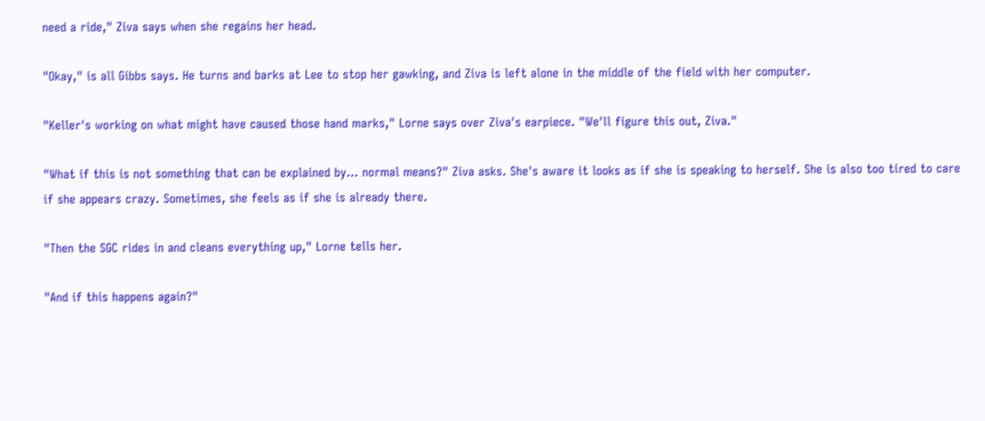need a ride," Ziva says when she regains her head.

"Okay," is all Gibbs says. He turns and barks at Lee to stop her gawking, and Ziva is left alone in the middle of the field with her computer.

"Keller's working on what might have caused those hand marks," Lorne says over Ziva's earpiece. "We'll figure this out, Ziva."

"What if this is not something that can be explained by... normal means?" Ziva asks. She's aware it looks as if she is speaking to herself. She is also too tired to care if she appears crazy. Sometimes, she feels as if she is already there.

"Then the SGC rides in and cleans everything up," Lorne tells her.

"And if this happens again?"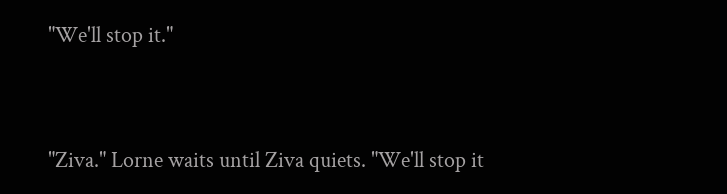"We'll stop it."


"Ziva." Lorne waits until Ziva quiets. "We'll stop it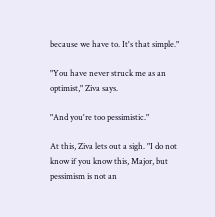because we have to. It's that simple."

"You have never struck me as an optimist," Ziva says.

"And you're too pessimistic."

At this, Ziva lets out a sigh. "I do not know if you know this, Major, but pessimism is not an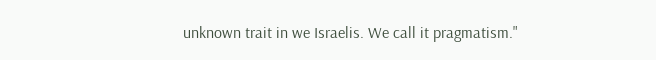unknown trait in we Israelis. We call it pragmatism."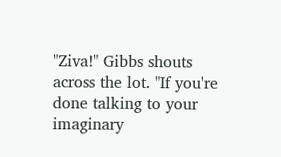"Ziva!" Gibbs shouts across the lot. "If you're done talking to your imaginary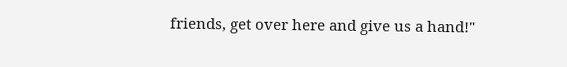friends, get over here and give us a hand!"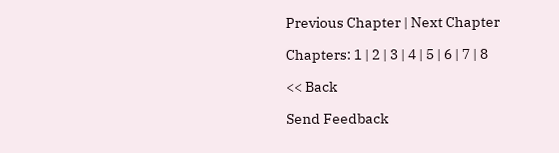Previous Chapter | Next Chapter

Chapters: 1 | 2 | 3 | 4 | 5 | 6 | 7 | 8

<< Back

Send Feedback